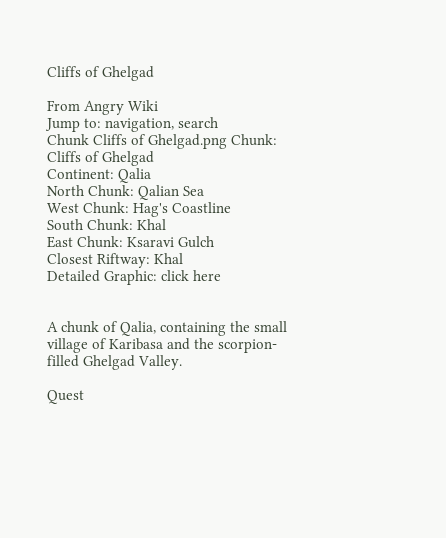Cliffs of Ghelgad

From Angry Wiki
Jump to: navigation, search
Chunk Cliffs of Ghelgad.png Chunk: Cliffs of Ghelgad
Continent: Qalia
North Chunk: Qalian Sea
West Chunk: Hag's Coastline
South Chunk: Khal
East Chunk: Ksaravi Gulch
Closest Riftway: Khal
Detailed Graphic: click here


A chunk of Qalia, containing the small village of Karibasa and the scorpion-filled Ghelgad Valley.

Quest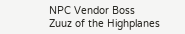NPC Vendor Boss
Zuuz of the Highplanes